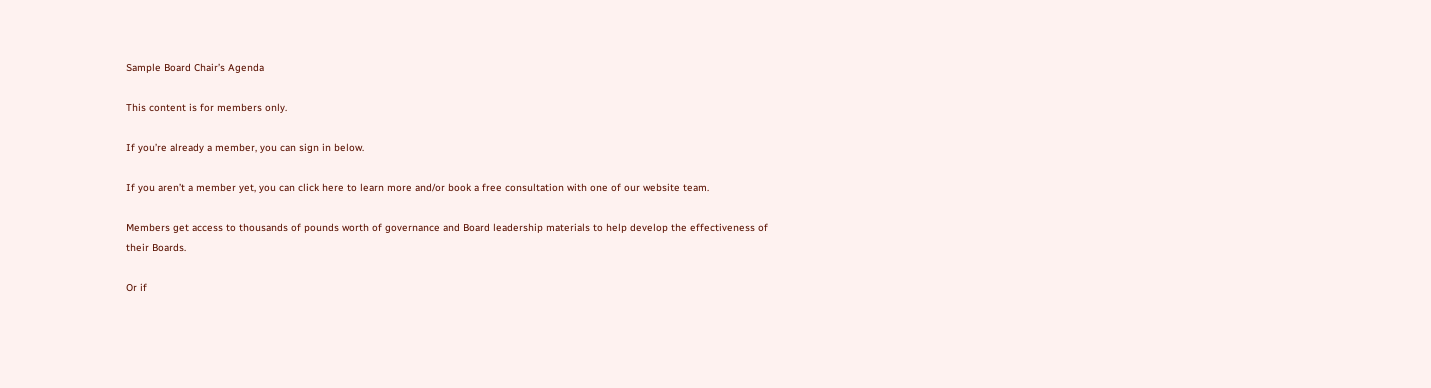Sample Board Chair’s Agenda

This content is for members only.

If you’re already a member, you can sign in below.

If you aren’t a member yet, you can click here to learn more and/or book a free consultation with one of our website team.

Members get access to thousands of pounds worth of governance and Board leadership materials to help develop the effectiveness of their Boards.

Or if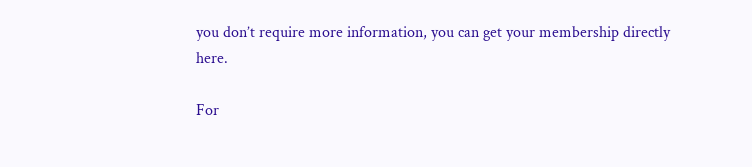you don’t require more information, you can get your membership directly here.

For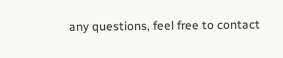any questions, feel free to contact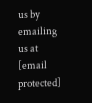us by emailing us at [email protected]